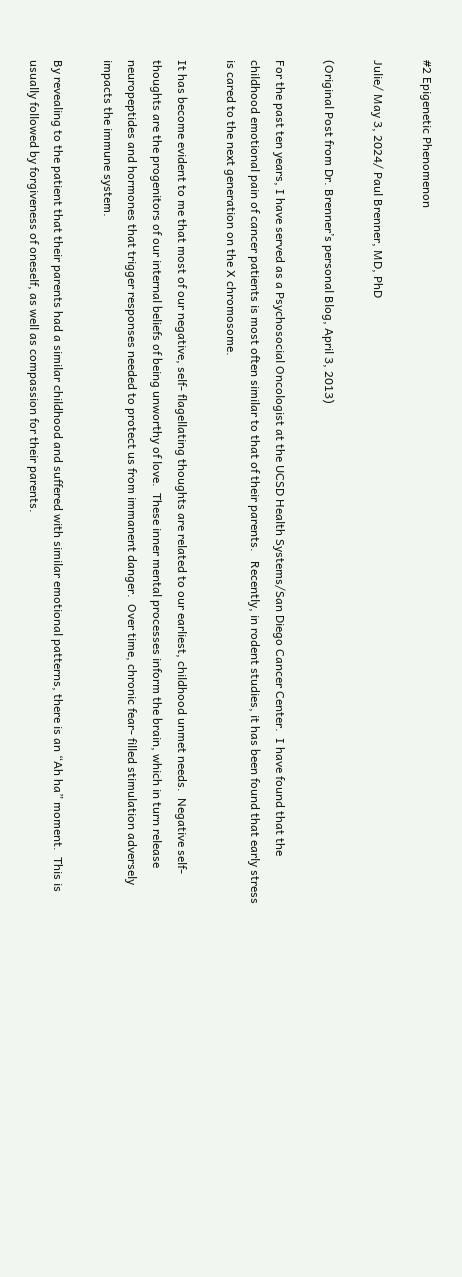#2 Epigenetic Phenomenon

Julie/ May 3, 2024/ Paul Brenner, MD, PhD

(Original Post from Dr. Brenner’s personal Blog, April 3, 2013)

For the past ten years, I have served as a Psychosocial Oncologist at the UCSD Health Systems/San Diego Cancer Center.  I have found that the childhood emotional pain of cancer patients is most often similar to that of their parents.   Recently, in rodent studies, it has been found that early stress is cared to the next generation on the X chromosome.

It has become evident to me that most of our negative, self- flagellating thoughts are related to our earliest, childhood unmet needs.  Negative self- thoughts are the progenitors of our internal beliefs of being unworthy of love.  These inner mental processes inform the brain, which in turn release neuropeptides and hormones that trigger responses needed to protect us from immanent danger.  Over time, chronic fear- filled stimulation adversely impacts the immune system.

By revealing to the patient that their parents had a similar childhood and suffered with similar emotional patterns, there is an “Ah ha” moment.  This is usually followed by forgiveness of oneself, as well as compassion for their parents.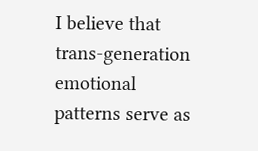I believe that trans-generation emotional patterns serve as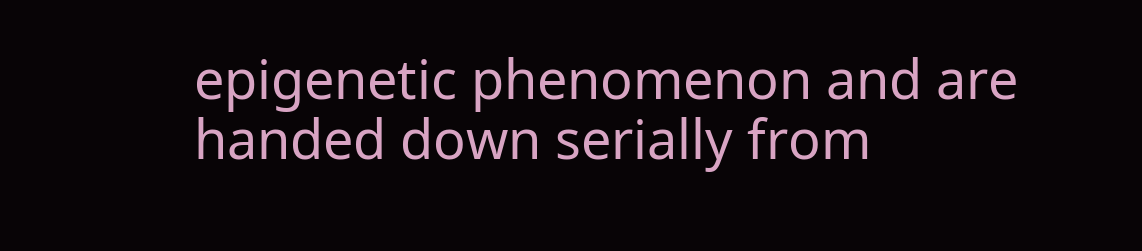epigenetic phenomenon and are handed down serially from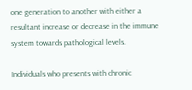one generation to another with either a resultant increase or decrease in the immune system towards pathological levels.

Individuals who presents with chronic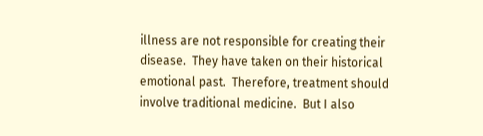illness are not responsible for creating their disease.  They have taken on their historical emotional past.  Therefore, treatment should involve traditional medicine.  But I also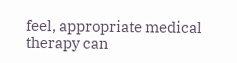feel, appropriate medical therapy can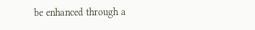be enhanced through a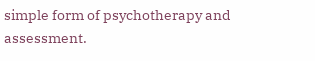simple form of psychotherapy and assessment.